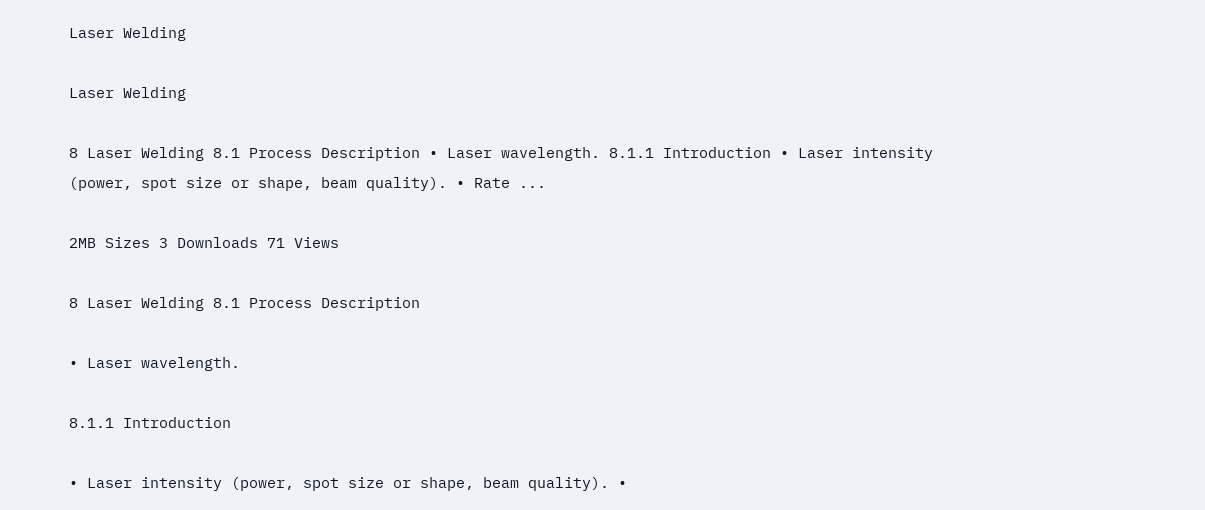Laser Welding

Laser Welding

8 Laser Welding 8.1 Process Description • Laser wavelength. 8.1.1 Introduction • Laser intensity (power, spot size or shape, beam quality). • Rate ...

2MB Sizes 3 Downloads 71 Views

8 Laser Welding 8.1 Process Description

• Laser wavelength.

8.1.1 Introduction

• Laser intensity (power, spot size or shape, beam quality). •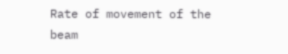Rate of movement of the beam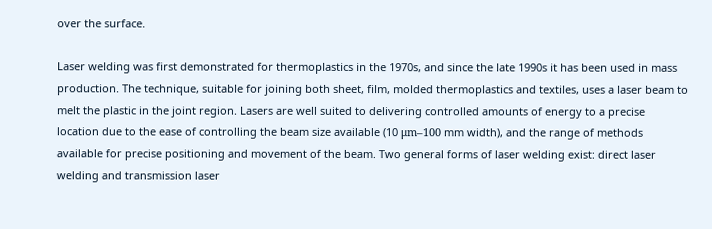over the surface.

Laser welding was first demonstrated for thermoplastics in the 1970s, and since the late 1990s it has been used in mass production. The technique, suitable for joining both sheet, film, molded thermoplastics and textiles, uses a laser beam to melt the plastic in the joint region. Lasers are well suited to delivering controlled amounts of energy to a precise location due to the ease of controlling the beam size available (10 μm–100 mm width), and the range of methods available for precise positioning and movement of the beam. Two general forms of laser welding exist: direct laser welding and transmission laser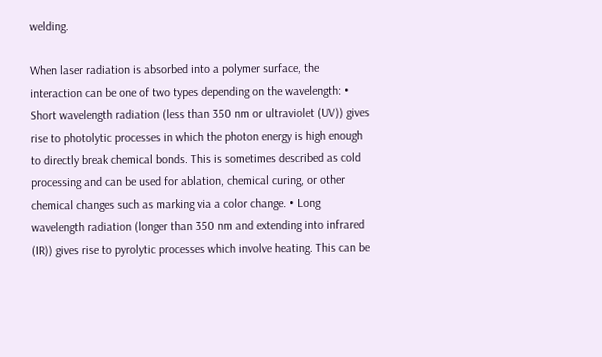welding.

When laser radiation is absorbed into a polymer surface, the interaction can be one of two types depending on the wavelength: • Short wavelength radiation (less than 350 nm or ultraviolet (UV)) gives rise to photolytic processes in which the photon energy is high enough to directly break chemical bonds. This is sometimes described as cold processing and can be used for ablation, chemical curing, or other chemical changes such as marking via a color change. • Long wavelength radiation (longer than 350 nm and extending into infrared (IR)) gives rise to pyrolytic processes which involve heating. This can be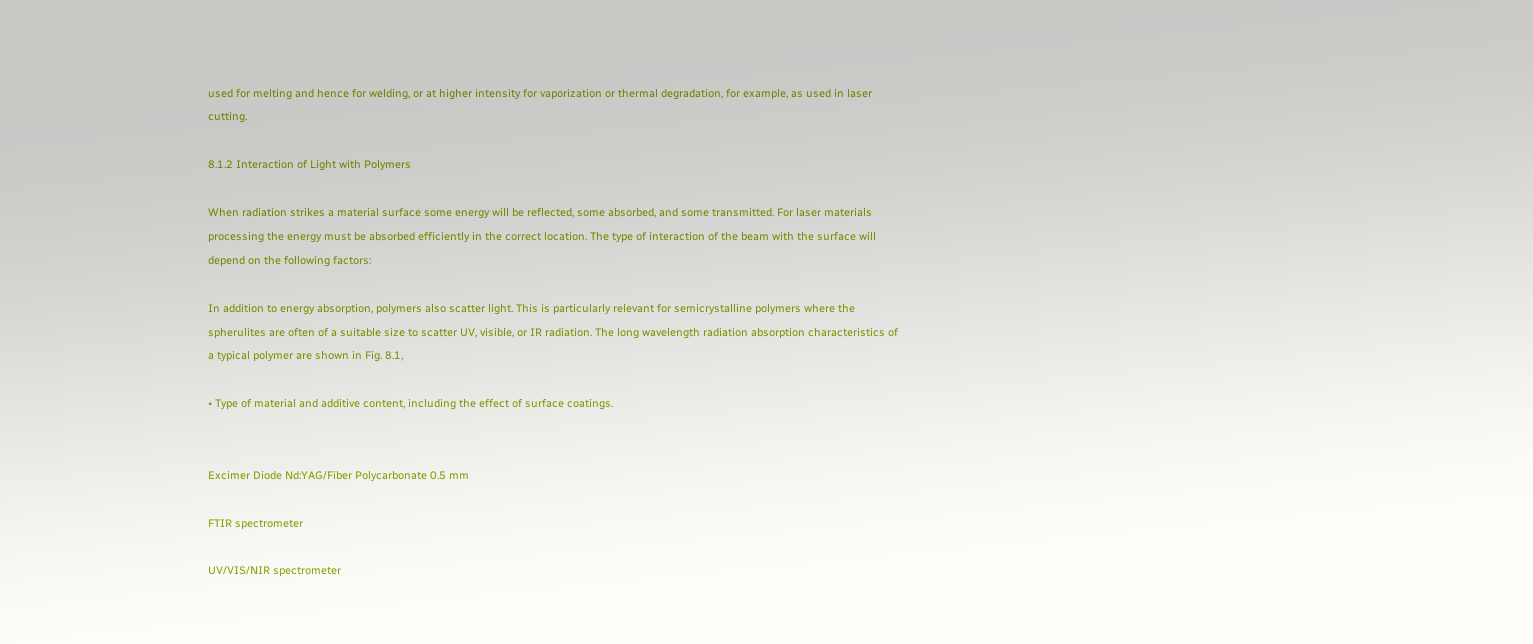used for melting and hence for welding, or at higher intensity for vaporization or thermal degradation, for example, as used in laser cutting.

8.1.2 Interaction of Light with Polymers

When radiation strikes a material surface some energy will be reflected, some absorbed, and some transmitted. For laser materials processing the energy must be absorbed efficiently in the correct location. The type of interaction of the beam with the surface will depend on the following factors:

In addition to energy absorption, polymers also scatter light. This is particularly relevant for semicrystalline polymers where the spherulites are often of a suitable size to scatter UV, visible, or IR radiation. The long wavelength radiation absorption characteristics of a typical polymer are shown in Fig. 8.1,

• Type of material and additive content, including the effect of surface coatings.


Excimer Diode Nd:YAG/Fiber Polycarbonate 0.5 mm

FTIR spectrometer

UV/VIS/NIR spectrometer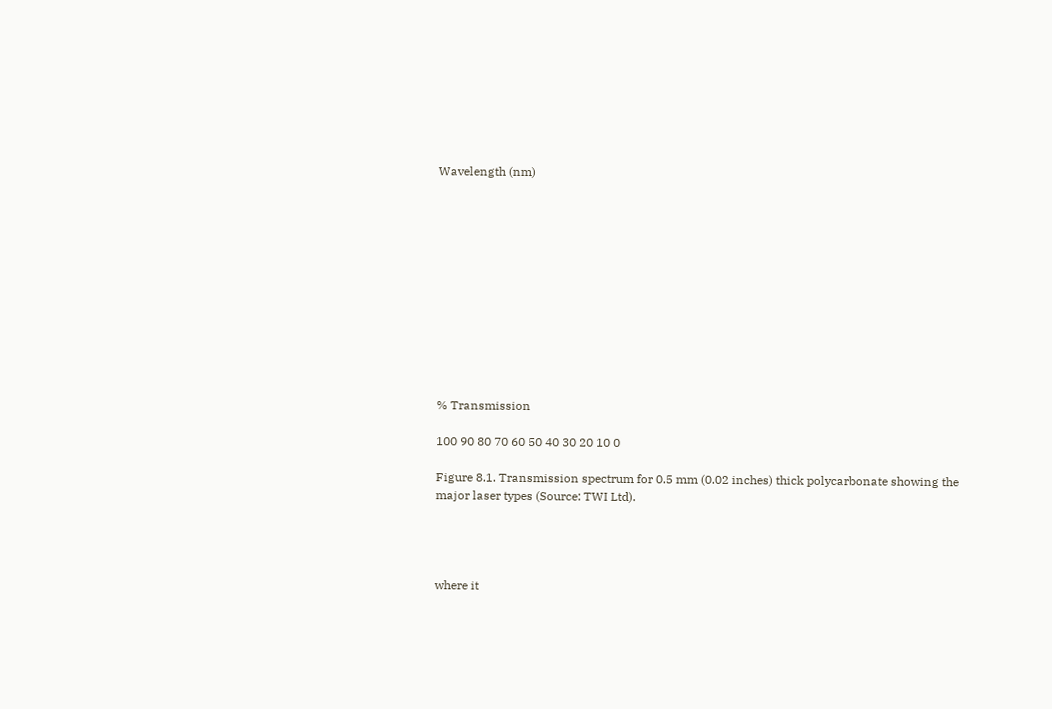Wavelength (nm)












% Transmission

100 90 80 70 60 50 40 30 20 10 0

Figure 8.1. Transmission spectrum for 0.5 mm (0.02 inches) thick polycarbonate showing the major laser types (Source: TWI Ltd).




where it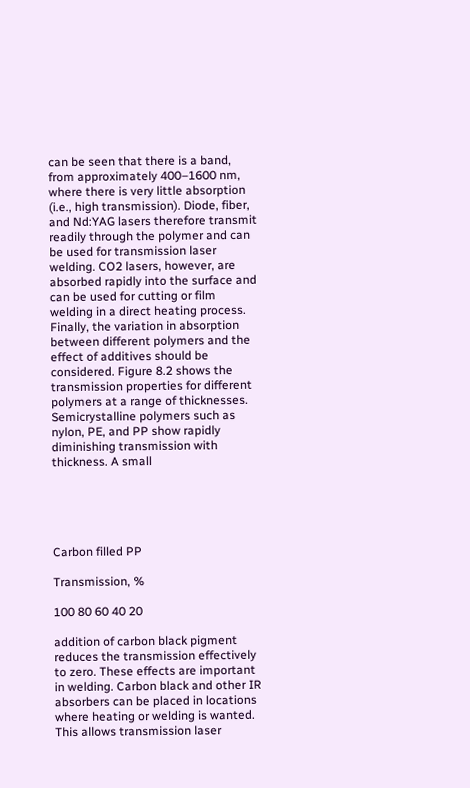can be seen that there is a band, from approximately 400–1600 nm, where there is very little absorption (i.e., high transmission). Diode, fiber, and Nd:YAG lasers therefore transmit readily through the polymer and can be used for transmission laser welding. CO2 lasers, however, are absorbed rapidly into the surface and can be used for cutting or film welding in a direct heating process. Finally, the variation in absorption between different polymers and the effect of additives should be considered. Figure 8.2 shows the transmission properties for different polymers at a range of thicknesses. Semicrystalline polymers such as nylon, PE, and PP show rapidly diminishing transmission with thickness. A small





Carbon filled PP

Transmission, %

100 80 60 40 20

addition of carbon black pigment reduces the transmission effectively to zero. These effects are important in welding. Carbon black and other IR absorbers can be placed in locations where heating or welding is wanted. This allows transmission laser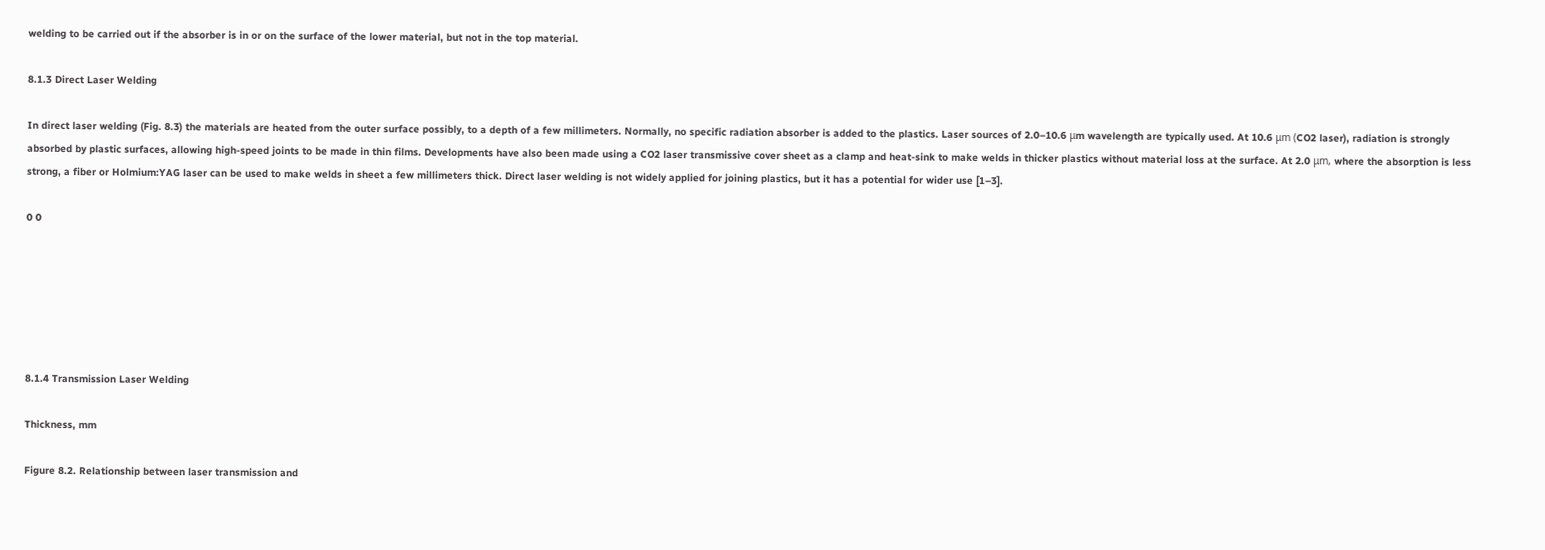welding to be carried out if the absorber is in or on the surface of the lower material, but not in the top material.

8.1.3 Direct Laser Welding

In direct laser welding (Fig. 8.3) the materials are heated from the outer surface possibly, to a depth of a few millimeters. Normally, no specific radiation absorber is added to the plastics. Laser sources of 2.0–10.6 μm wavelength are typically used. At 10.6 μm (CO2 laser), radiation is strongly absorbed by plastic surfaces, allowing high-speed joints to be made in thin films. Developments have also been made using a CO2 laser transmissive cover sheet as a clamp and heat-sink to make welds in thicker plastics without material loss at the surface. At 2.0 μm, where the absorption is less strong, a fiber or Holmium:YAG laser can be used to make welds in sheet a few millimeters thick. Direct laser welding is not widely applied for joining plastics, but it has a potential for wider use [1–3].

0 0






8.1.4 Transmission Laser Welding

Thickness, mm

Figure 8.2. Relationship between laser transmission and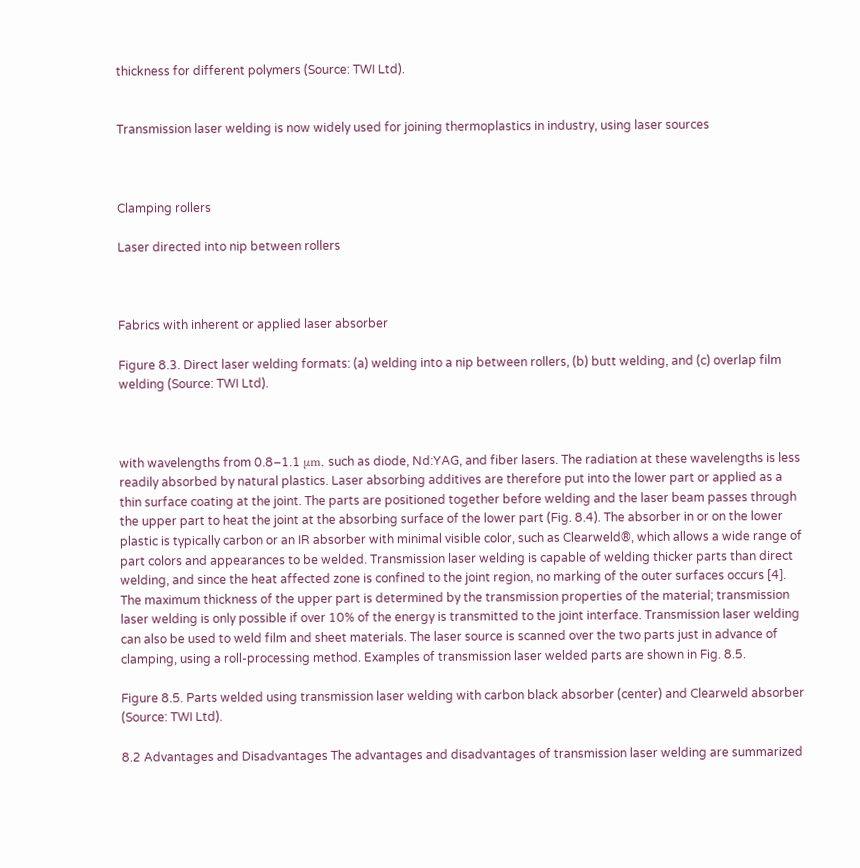thickness for different polymers (Source: TWI Ltd).


Transmission laser welding is now widely used for joining thermoplastics in industry, using laser sources



Clamping rollers

Laser directed into nip between rollers



Fabrics with inherent or applied laser absorber

Figure 8.3. Direct laser welding formats: (a) welding into a nip between rollers, (b) butt welding, and (c) overlap film welding (Source: TWI Ltd).



with wavelengths from 0.8–1.1 μm, such as diode, Nd:YAG, and fiber lasers. The radiation at these wavelengths is less readily absorbed by natural plastics. Laser absorbing additives are therefore put into the lower part or applied as a thin surface coating at the joint. The parts are positioned together before welding and the laser beam passes through the upper part to heat the joint at the absorbing surface of the lower part (Fig. 8.4). The absorber in or on the lower plastic is typically carbon or an IR absorber with minimal visible color, such as Clearweld®, which allows a wide range of part colors and appearances to be welded. Transmission laser welding is capable of welding thicker parts than direct welding, and since the heat affected zone is confined to the joint region, no marking of the outer surfaces occurs [4]. The maximum thickness of the upper part is determined by the transmission properties of the material; transmission laser welding is only possible if over 10% of the energy is transmitted to the joint interface. Transmission laser welding can also be used to weld film and sheet materials. The laser source is scanned over the two parts just in advance of clamping, using a roll-processing method. Examples of transmission laser welded parts are shown in Fig. 8.5.

Figure 8.5. Parts welded using transmission laser welding with carbon black absorber (center) and Clearweld absorber (Source: TWI Ltd).

8.2 Advantages and Disadvantages The advantages and disadvantages of transmission laser welding are summarized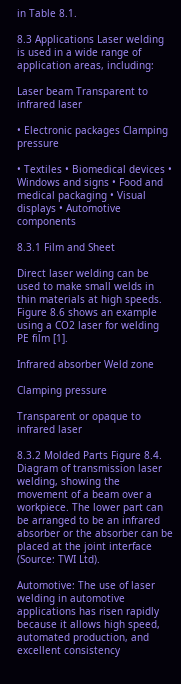in Table 8.1.

8.3 Applications Laser welding is used in a wide range of application areas, including:

Laser beam Transparent to infrared laser

• Electronic packages Clamping pressure

• Textiles • Biomedical devices • Windows and signs • Food and medical packaging • Visual displays • Automotive components

8.3.1 Film and Sheet

Direct laser welding can be used to make small welds in thin materials at high speeds. Figure 8.6 shows an example using a CO2 laser for welding PE film [1].

Infrared absorber Weld zone

Clamping pressure

Transparent or opaque to infrared laser

8.3.2 Molded Parts Figure 8.4. Diagram of transmission laser welding, showing the movement of a beam over a workpiece. The lower part can be arranged to be an infrared absorber or the absorber can be placed at the joint interface (Source: TWI Ltd).

Automotive: The use of laser welding in automotive applications has risen rapidly because it allows high speed, automated production, and excellent consistency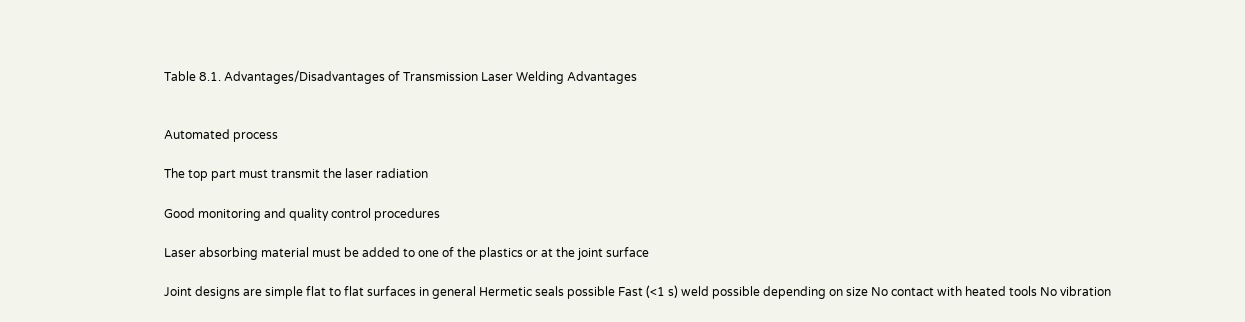Table 8.1. Advantages/Disadvantages of Transmission Laser Welding Advantages


Automated process

The top part must transmit the laser radiation

Good monitoring and quality control procedures

Laser absorbing material must be added to one of the plastics or at the joint surface

Joint designs are simple flat to flat surfaces in general Hermetic seals possible Fast (<1 s) weld possible depending on size No contact with heated tools No vibration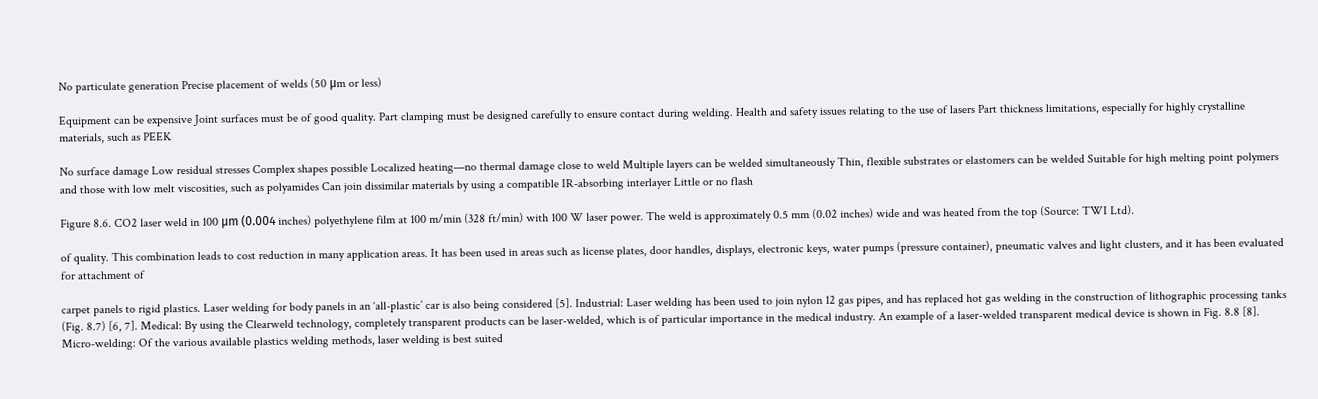No particulate generation Precise placement of welds (50 μm or less)

Equipment can be expensive Joint surfaces must be of good quality. Part clamping must be designed carefully to ensure contact during welding. Health and safety issues relating to the use of lasers Part thickness limitations, especially for highly crystalline materials, such as PEEK

No surface damage Low residual stresses Complex shapes possible Localized heating—no thermal damage close to weld Multiple layers can be welded simultaneously Thin, flexible substrates or elastomers can be welded Suitable for high melting point polymers and those with low melt viscosities, such as polyamides Can join dissimilar materials by using a compatible IR-absorbing interlayer Little or no flash

Figure 8.6. CO2 laser weld in 100 μm (0.004 inches) polyethylene film at 100 m/min (328 ft/min) with 100 W laser power. The weld is approximately 0.5 mm (0.02 inches) wide and was heated from the top (Source: TWI Ltd).

of quality. This combination leads to cost reduction in many application areas. It has been used in areas such as license plates, door handles, displays, electronic keys, water pumps (pressure container), pneumatic valves and light clusters, and it has been evaluated for attachment of

carpet panels to rigid plastics. Laser welding for body panels in an ‘all-plastic’ car is also being considered [5]. Industrial: Laser welding has been used to join nylon 12 gas pipes, and has replaced hot gas welding in the construction of lithographic processing tanks (Fig. 8.7) [6, 7]. Medical: By using the Clearweld technology, completely transparent products can be laser-welded, which is of particular importance in the medical industry. An example of a laser-welded transparent medical device is shown in Fig. 8.8 [8]. Micro-welding: Of the various available plastics welding methods, laser welding is best suited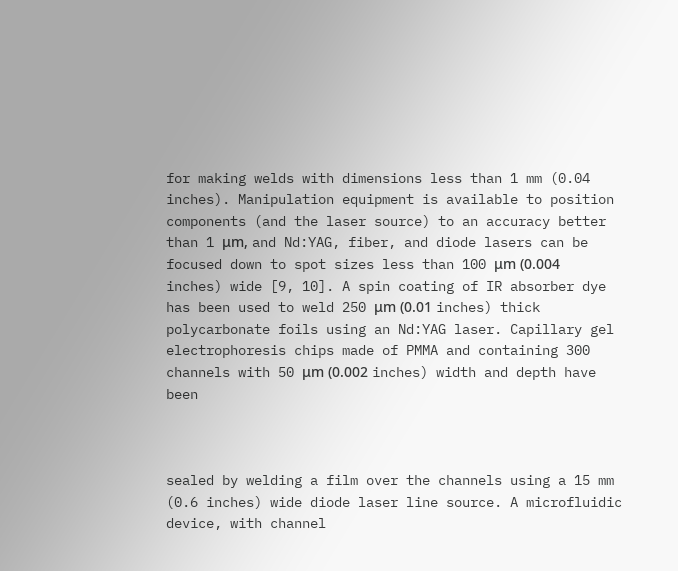for making welds with dimensions less than 1 mm (0.04 inches). Manipulation equipment is available to position components (and the laser source) to an accuracy better than 1 μm, and Nd:YAG, fiber, and diode lasers can be focused down to spot sizes less than 100 μm (0.004 inches) wide [9, 10]. A spin coating of IR absorber dye has been used to weld 250 μm (0.01 inches) thick polycarbonate foils using an Nd:YAG laser. Capillary gel electrophoresis chips made of PMMA and containing 300 channels with 50 μm (0.002 inches) width and depth have been



sealed by welding a film over the channels using a 15 mm (0.6 inches) wide diode laser line source. A microfluidic device, with channel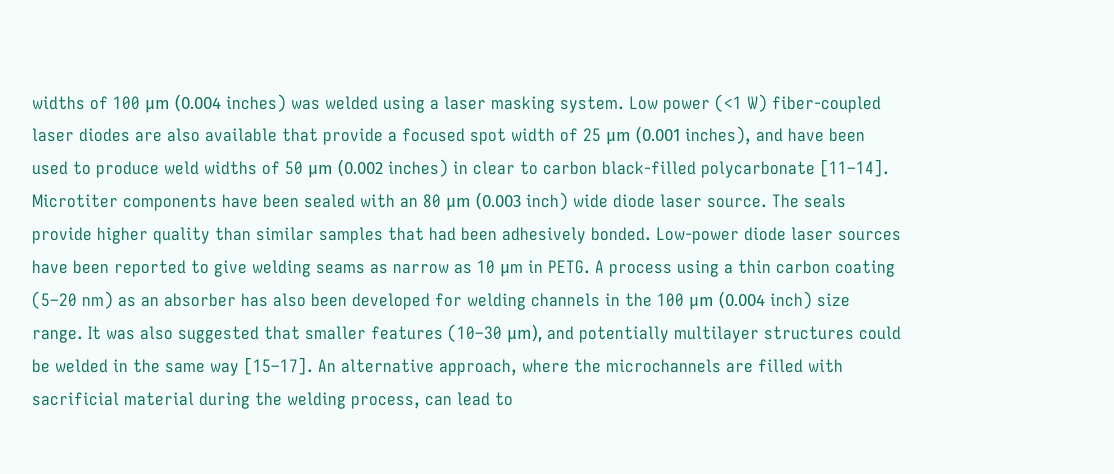widths of 100 μm (0.004 inches) was welded using a laser masking system. Low power (<1 W) fiber-coupled laser diodes are also available that provide a focused spot width of 25 μm (0.001 inches), and have been used to produce weld widths of 50 μm (0.002 inches) in clear to carbon black-filled polycarbonate [11–14]. Microtiter components have been sealed with an 80 μm (0.003 inch) wide diode laser source. The seals provide higher quality than similar samples that had been adhesively bonded. Low-power diode laser sources have been reported to give welding seams as narrow as 10 μm in PETG. A process using a thin carbon coating (5–20 nm) as an absorber has also been developed for welding channels in the 100 μm (0.004 inch) size range. It was also suggested that smaller features (10–30 μm), and potentially multilayer structures could be welded in the same way [15–17]. An alternative approach, where the microchannels are filled with sacrificial material during the welding process, can lead to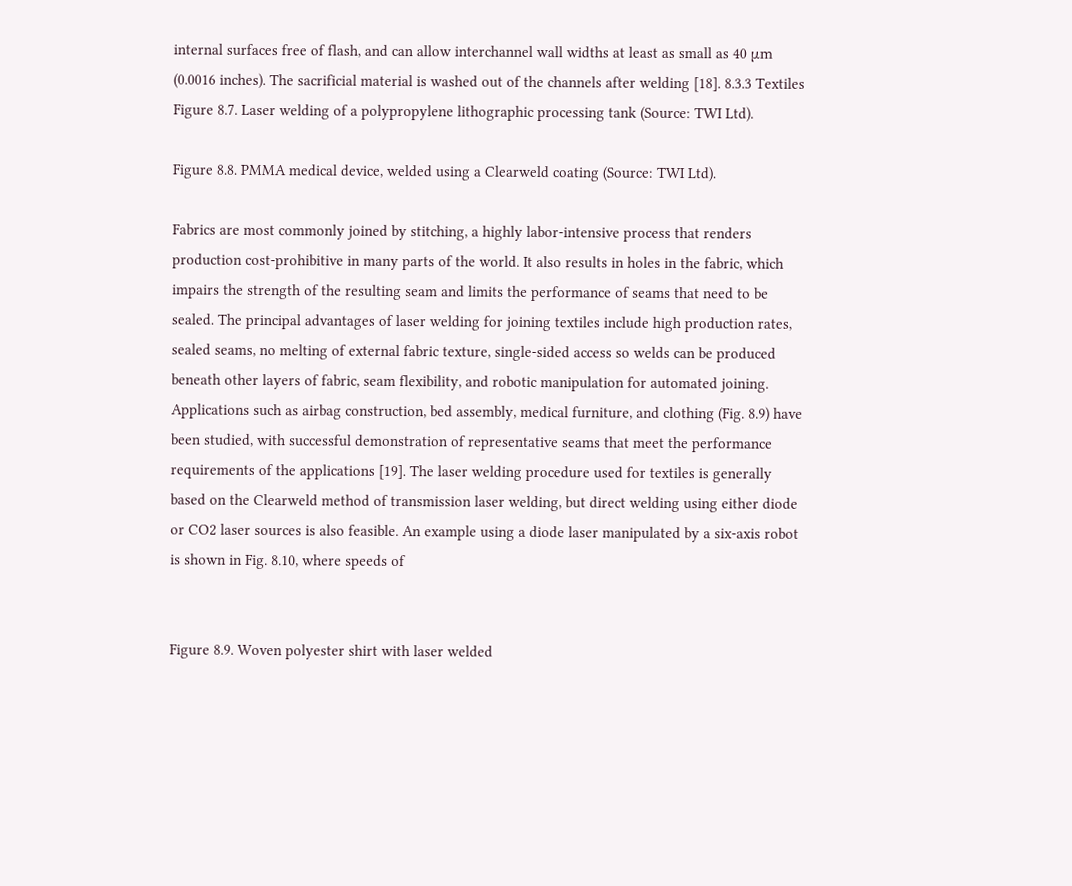internal surfaces free of flash, and can allow interchannel wall widths at least as small as 40 μm (0.0016 inches). The sacrificial material is washed out of the channels after welding [18]. 8.3.3 Textiles Figure 8.7. Laser welding of a polypropylene lithographic processing tank (Source: TWI Ltd).

Figure 8.8. PMMA medical device, welded using a Clearweld coating (Source: TWI Ltd).

Fabrics are most commonly joined by stitching, a highly labor-intensive process that renders production cost-prohibitive in many parts of the world. It also results in holes in the fabric, which impairs the strength of the resulting seam and limits the performance of seams that need to be sealed. The principal advantages of laser welding for joining textiles include high production rates, sealed seams, no melting of external fabric texture, single-sided access so welds can be produced beneath other layers of fabric, seam flexibility, and robotic manipulation for automated joining. Applications such as airbag construction, bed assembly, medical furniture, and clothing (Fig. 8.9) have been studied, with successful demonstration of representative seams that meet the performance requirements of the applications [19]. The laser welding procedure used for textiles is generally based on the Clearweld method of transmission laser welding, but direct welding using either diode or CO2 laser sources is also feasible. An example using a diode laser manipulated by a six-axis robot is shown in Fig. 8.10, where speeds of


Figure 8.9. Woven polyester shirt with laser welded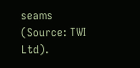seams (Source: TWI Ltd).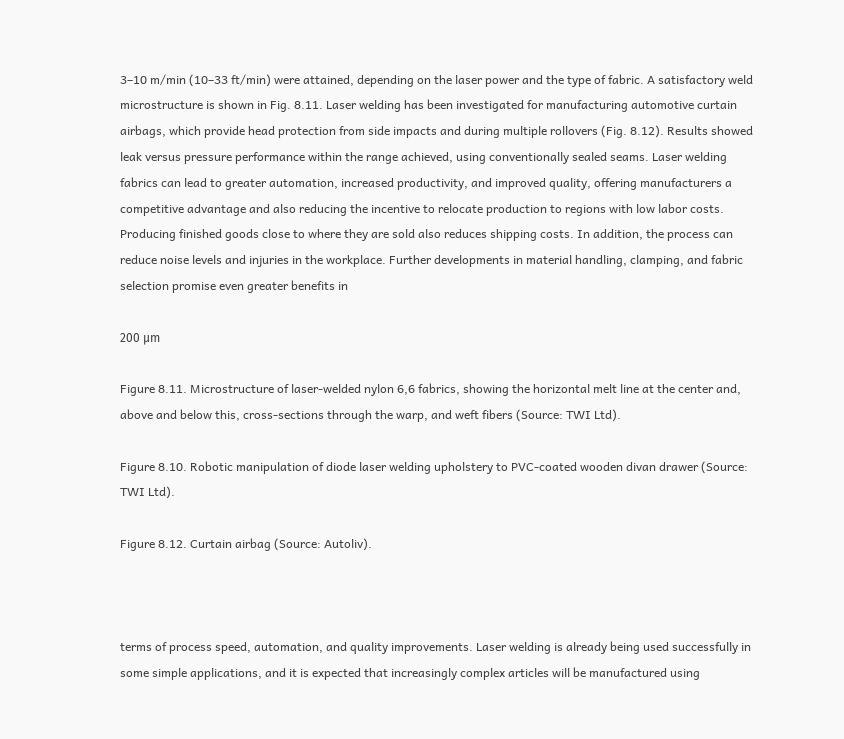3–10 m/min (10–33 ft/min) were attained, depending on the laser power and the type of fabric. A satisfactory weld microstructure is shown in Fig. 8.11. Laser welding has been investigated for manufacturing automotive curtain airbags, which provide head protection from side impacts and during multiple rollovers (Fig. 8.12). Results showed leak versus pressure performance within the range achieved, using conventionally sealed seams. Laser welding fabrics can lead to greater automation, increased productivity, and improved quality, offering manufacturers a competitive advantage and also reducing the incentive to relocate production to regions with low labor costs. Producing finished goods close to where they are sold also reduces shipping costs. In addition, the process can reduce noise levels and injuries in the workplace. Further developments in material handling, clamping, and fabric selection promise even greater benefits in

200 μm

Figure 8.11. Microstructure of laser-welded nylon 6,6 fabrics, showing the horizontal melt line at the center and, above and below this, cross-sections through the warp, and weft fibers (Source: TWI Ltd).

Figure 8.10. Robotic manipulation of diode laser welding upholstery to PVC-coated wooden divan drawer (Source: TWI Ltd).

Figure 8.12. Curtain airbag (Source: Autoliv).



terms of process speed, automation, and quality improvements. Laser welding is already being used successfully in some simple applications, and it is expected that increasingly complex articles will be manufactured using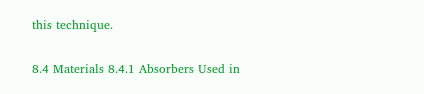this technique.

8.4 Materials 8.4.1 Absorbers Used in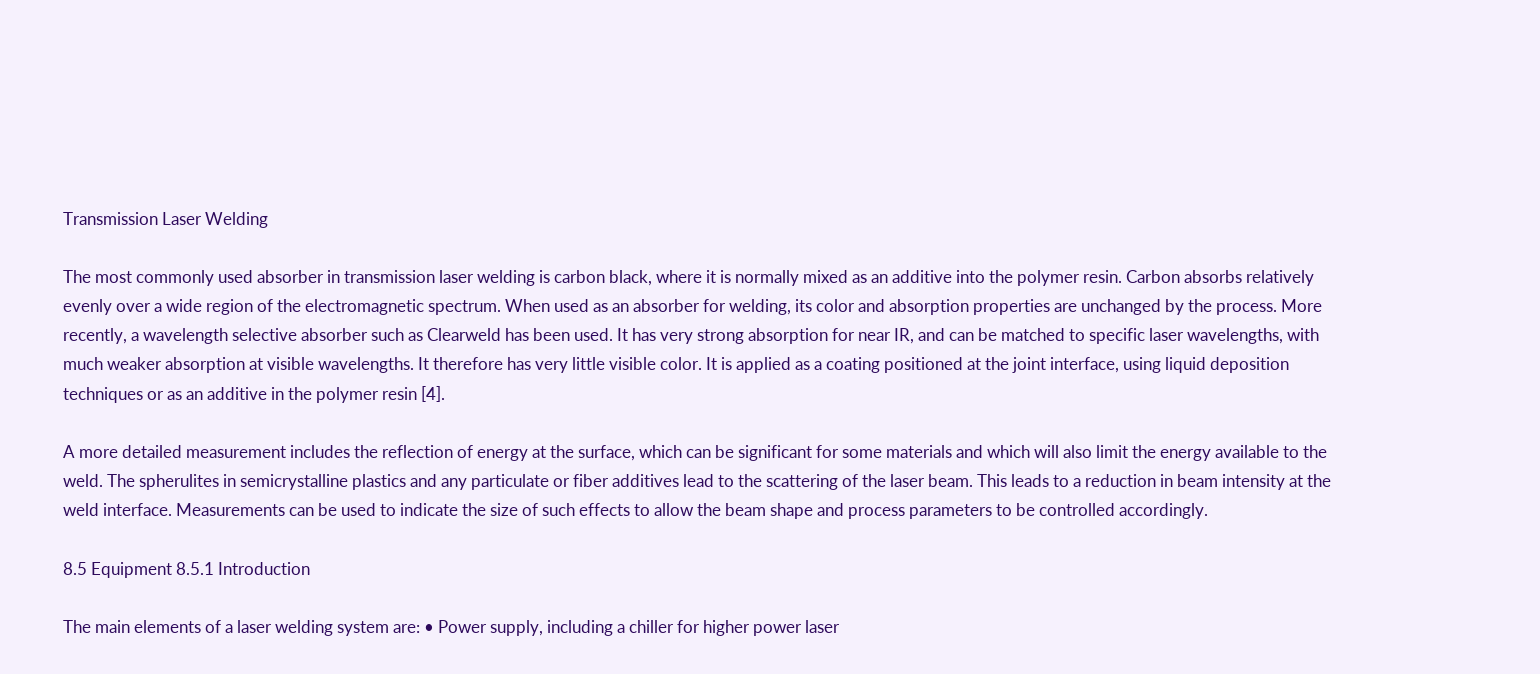Transmission Laser Welding

The most commonly used absorber in transmission laser welding is carbon black, where it is normally mixed as an additive into the polymer resin. Carbon absorbs relatively evenly over a wide region of the electromagnetic spectrum. When used as an absorber for welding, its color and absorption properties are unchanged by the process. More recently, a wavelength selective absorber such as Clearweld has been used. It has very strong absorption for near IR, and can be matched to specific laser wavelengths, with much weaker absorption at visible wavelengths. It therefore has very little visible color. It is applied as a coating positioned at the joint interface, using liquid deposition techniques or as an additive in the polymer resin [4].

A more detailed measurement includes the reflection of energy at the surface, which can be significant for some materials and which will also limit the energy available to the weld. The spherulites in semicrystalline plastics and any particulate or fiber additives lead to the scattering of the laser beam. This leads to a reduction in beam intensity at the weld interface. Measurements can be used to indicate the size of such effects to allow the beam shape and process parameters to be controlled accordingly.

8.5 Equipment 8.5.1 Introduction

The main elements of a laser welding system are: • Power supply, including a chiller for higher power laser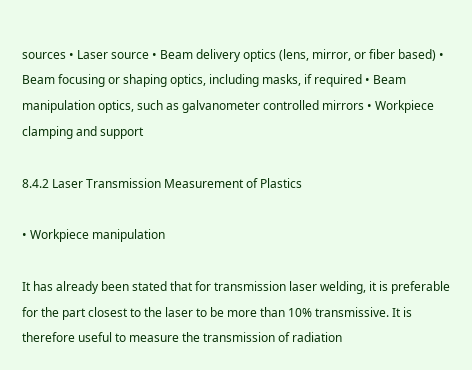sources • Laser source • Beam delivery optics (lens, mirror, or fiber based) • Beam focusing or shaping optics, including masks, if required • Beam manipulation optics, such as galvanometer controlled mirrors • Workpiece clamping and support

8.4.2 Laser Transmission Measurement of Plastics

• Workpiece manipulation

It has already been stated that for transmission laser welding, it is preferable for the part closest to the laser to be more than 10% transmissive. It is therefore useful to measure the transmission of radiation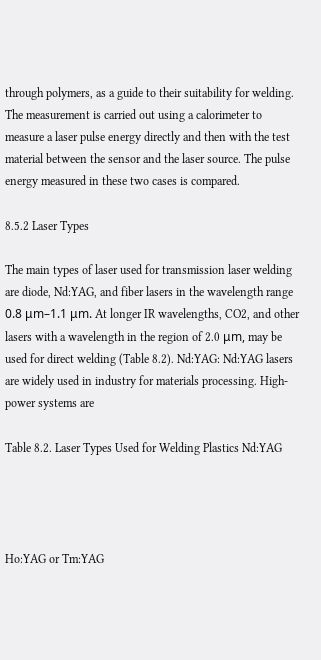through polymers, as a guide to their suitability for welding. The measurement is carried out using a calorimeter to measure a laser pulse energy directly and then with the test material between the sensor and the laser source. The pulse energy measured in these two cases is compared.

8.5.2 Laser Types

The main types of laser used for transmission laser welding are diode, Nd:YAG, and fiber lasers in the wavelength range 0.8 μm–1.1 μm. At longer IR wavelengths, CO2, and other lasers with a wavelength in the region of 2.0 μm, may be used for direct welding (Table 8.2). Nd:YAG: Nd:YAG lasers are widely used in industry for materials processing. High-power systems are

Table 8.2. Laser Types Used for Welding Plastics Nd:YAG




Ho:YAG or Tm:YAG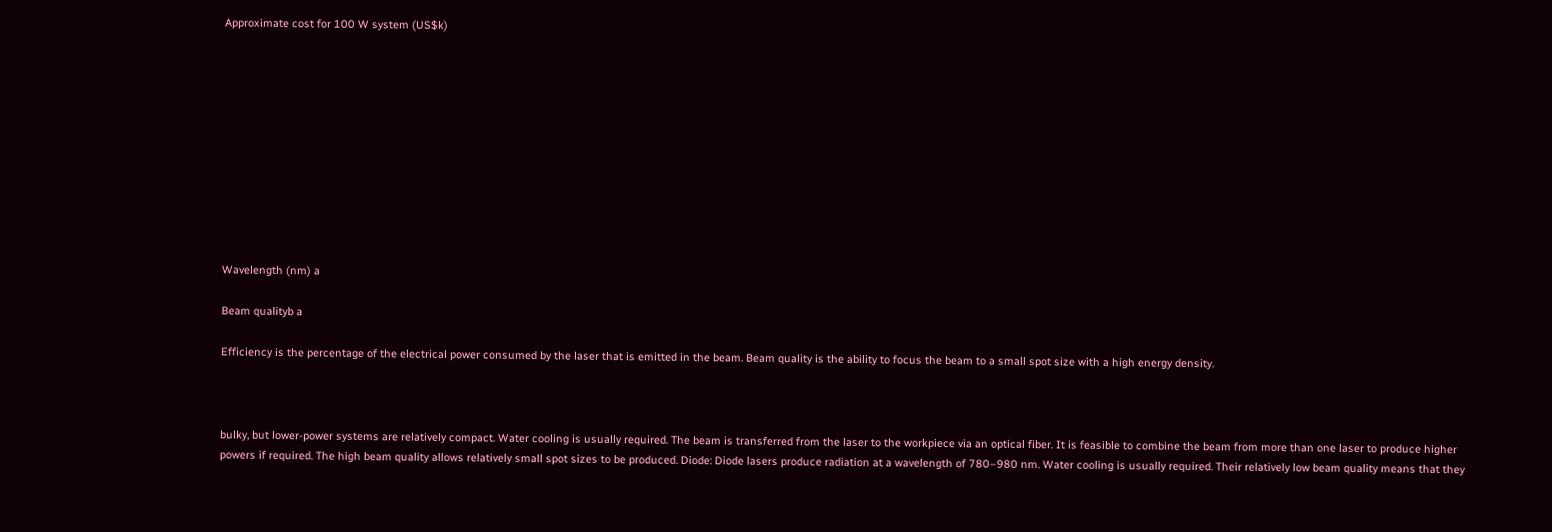Approximate cost for 100 W system (US$k)











Wavelength (nm) a

Beam qualityb a

Efficiency is the percentage of the electrical power consumed by the laser that is emitted in the beam. Beam quality is the ability to focus the beam to a small spot size with a high energy density.



bulky, but lower-power systems are relatively compact. Water cooling is usually required. The beam is transferred from the laser to the workpiece via an optical fiber. It is feasible to combine the beam from more than one laser to produce higher powers if required. The high beam quality allows relatively small spot sizes to be produced. Diode: Diode lasers produce radiation at a wavelength of 780–980 nm. Water cooling is usually required. Their relatively low beam quality means that they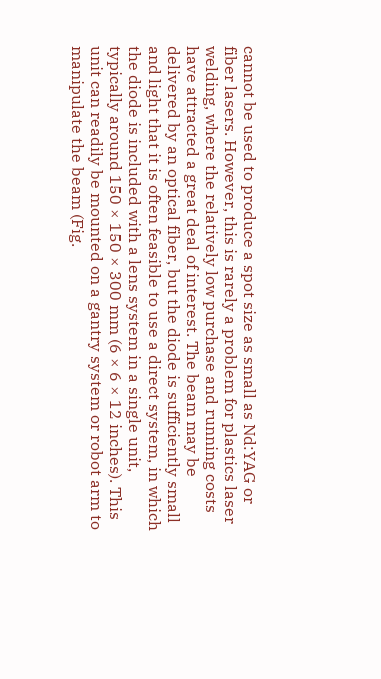cannot be used to produce a spot size as small as Nd:YAG or fiber lasers. However, this is rarely a problem for plastics laser welding, where the relatively low purchase and running costs have attracted a great deal of interest. The beam may be delivered by an optical fiber, but the diode is sufficiently small and light that it is often feasible to use a direct system, in which the diode is included with a lens system in a single unit, typically around 150 × 150 × 300 mm (6 × 6 × 12 inches). This unit can readily be mounted on a gantry system or robot arm to manipulate the beam (Fig.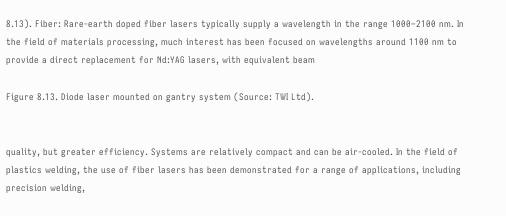8.13). Fiber: Rare-earth doped fiber lasers typically supply a wavelength in the range 1000–2100 nm. In the field of materials processing, much interest has been focused on wavelengths around 1100 nm to provide a direct replacement for Nd:YAG lasers, with equivalent beam

Figure 8.13. Diode laser mounted on gantry system (Source: TWI Ltd).


quality, but greater efficiency. Systems are relatively compact and can be air-cooled. In the field of plastics welding, the use of fiber lasers has been demonstrated for a range of applications, including precision welding,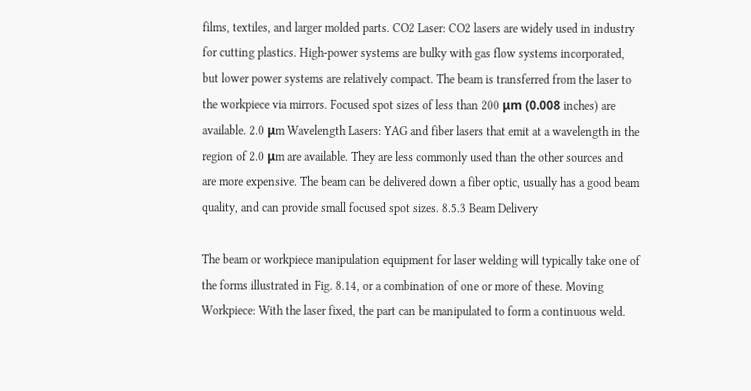films, textiles, and larger molded parts. CO2 Laser: CO2 lasers are widely used in industry for cutting plastics. High-power systems are bulky with gas flow systems incorporated, but lower power systems are relatively compact. The beam is transferred from the laser to the workpiece via mirrors. Focused spot sizes of less than 200 μm (0.008 inches) are available. 2.0 μm Wavelength Lasers: YAG and fiber lasers that emit at a wavelength in the region of 2.0 μm are available. They are less commonly used than the other sources and are more expensive. The beam can be delivered down a fiber optic, usually has a good beam quality, and can provide small focused spot sizes. 8.5.3 Beam Delivery

The beam or workpiece manipulation equipment for laser welding will typically take one of the forms illustrated in Fig. 8.14, or a combination of one or more of these. Moving Workpiece: With the laser fixed, the part can be manipulated to form a continuous weld.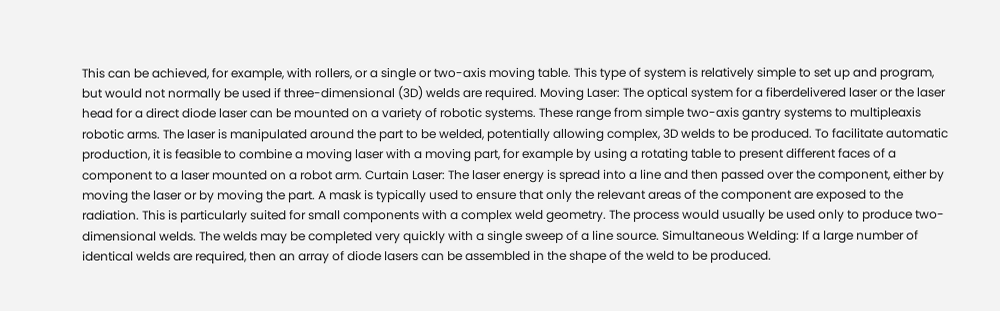This can be achieved, for example, with rollers, or a single or two-axis moving table. This type of system is relatively simple to set up and program, but would not normally be used if three-dimensional (3D) welds are required. Moving Laser: The optical system for a fiberdelivered laser or the laser head for a direct diode laser can be mounted on a variety of robotic systems. These range from simple two-axis gantry systems to multipleaxis robotic arms. The laser is manipulated around the part to be welded, potentially allowing complex, 3D welds to be produced. To facilitate automatic production, it is feasible to combine a moving laser with a moving part, for example by using a rotating table to present different faces of a component to a laser mounted on a robot arm. Curtain Laser: The laser energy is spread into a line and then passed over the component, either by moving the laser or by moving the part. A mask is typically used to ensure that only the relevant areas of the component are exposed to the radiation. This is particularly suited for small components with a complex weld geometry. The process would usually be used only to produce two-dimensional welds. The welds may be completed very quickly with a single sweep of a line source. Simultaneous Welding: If a large number of identical welds are required, then an array of diode lasers can be assembled in the shape of the weld to be produced.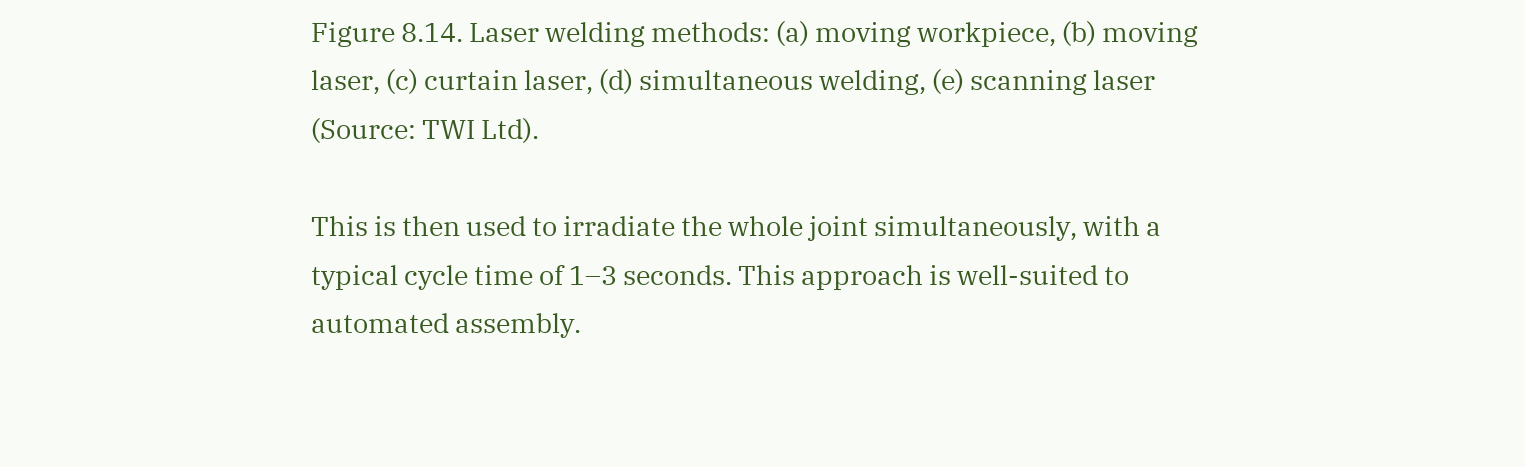Figure 8.14. Laser welding methods: (a) moving workpiece, (b) moving laser, (c) curtain laser, (d) simultaneous welding, (e) scanning laser (Source: TWI Ltd).

This is then used to irradiate the whole joint simultaneously, with a typical cycle time of 1–3 seconds. This approach is well-suited to automated assembly.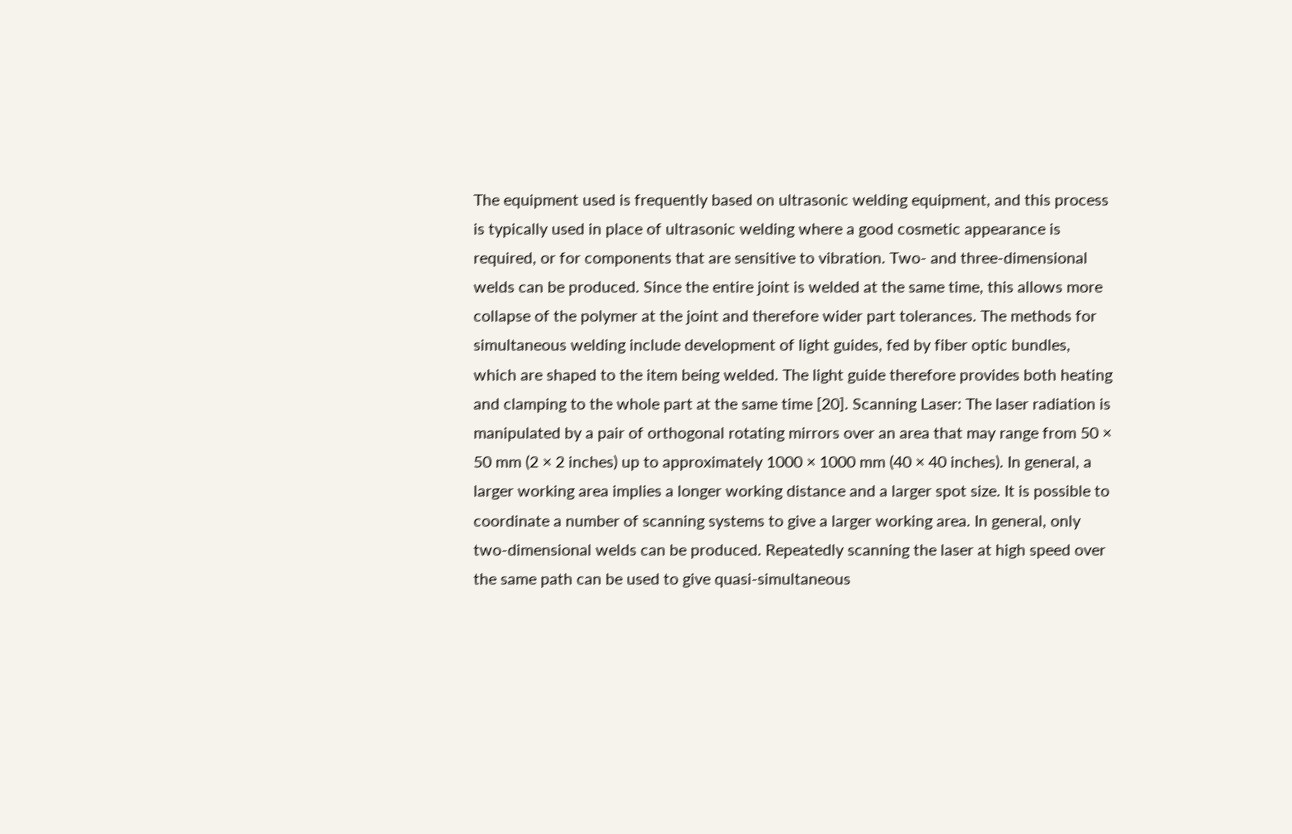The equipment used is frequently based on ultrasonic welding equipment, and this process is typically used in place of ultrasonic welding where a good cosmetic appearance is required, or for components that are sensitive to vibration. Two- and three-dimensional welds can be produced. Since the entire joint is welded at the same time, this allows more collapse of the polymer at the joint and therefore wider part tolerances. The methods for simultaneous welding include development of light guides, fed by fiber optic bundles, which are shaped to the item being welded. The light guide therefore provides both heating and clamping to the whole part at the same time [20]. Scanning Laser: The laser radiation is manipulated by a pair of orthogonal rotating mirrors over an area that may range from 50 × 50 mm (2 × 2 inches) up to approximately 1000 × 1000 mm (40 × 40 inches). In general, a larger working area implies a longer working distance and a larger spot size. It is possible to coordinate a number of scanning systems to give a larger working area. In general, only two-dimensional welds can be produced. Repeatedly scanning the laser at high speed over the same path can be used to give quasi-simultaneous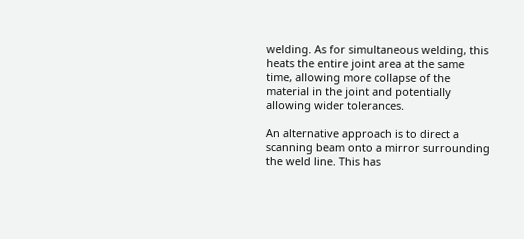welding. As for simultaneous welding, this heats the entire joint area at the same time, allowing more collapse of the material in the joint and potentially allowing wider tolerances.

An alternative approach is to direct a scanning beam onto a mirror surrounding the weld line. This has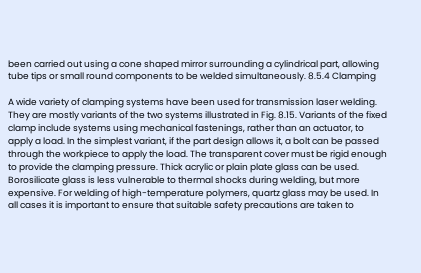been carried out using a cone shaped mirror surrounding a cylindrical part, allowing tube tips or small round components to be welded simultaneously. 8.5.4 Clamping

A wide variety of clamping systems have been used for transmission laser welding. They are mostly variants of the two systems illustrated in Fig. 8.15. Variants of the fixed clamp include systems using mechanical fastenings, rather than an actuator, to apply a load. In the simplest variant, if the part design allows it, a bolt can be passed through the workpiece to apply the load. The transparent cover must be rigid enough to provide the clamping pressure. Thick acrylic or plain plate glass can be used. Borosilicate glass is less vulnerable to thermal shocks during welding, but more expensive. For welding of high-temperature polymers, quartz glass may be used. In all cases it is important to ensure that suitable safety precautions are taken to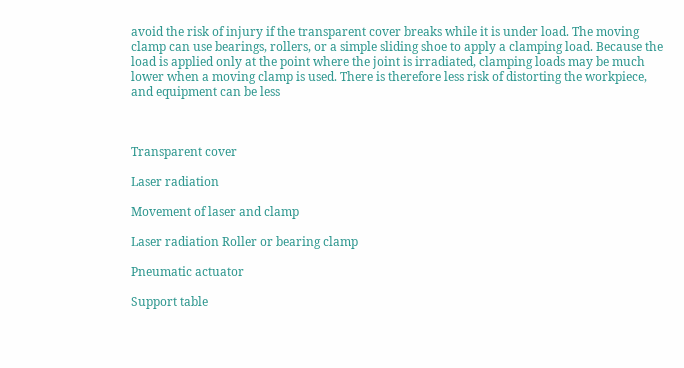avoid the risk of injury if the transparent cover breaks while it is under load. The moving clamp can use bearings, rollers, or a simple sliding shoe to apply a clamping load. Because the load is applied only at the point where the joint is irradiated, clamping loads may be much lower when a moving clamp is used. There is therefore less risk of distorting the workpiece, and equipment can be less



Transparent cover

Laser radiation

Movement of laser and clamp

Laser radiation Roller or bearing clamp

Pneumatic actuator

Support table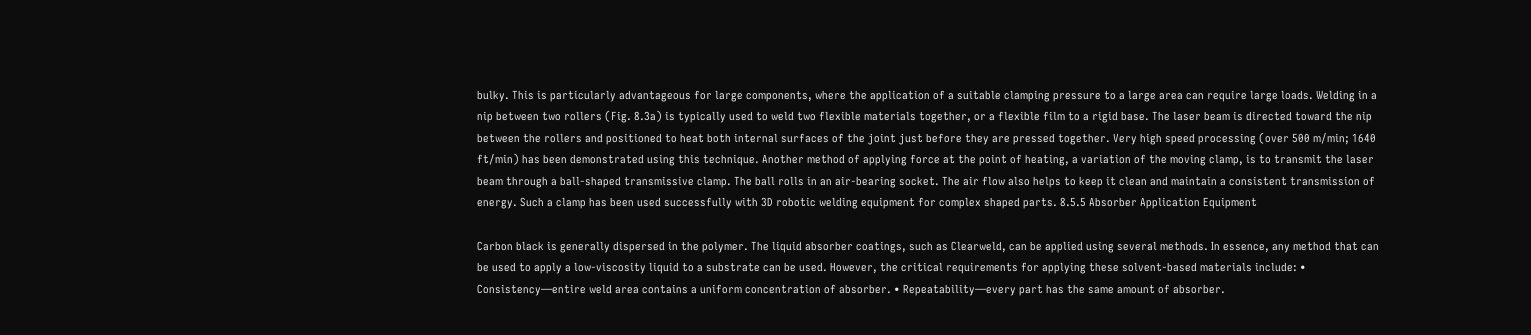bulky. This is particularly advantageous for large components, where the application of a suitable clamping pressure to a large area can require large loads. Welding in a nip between two rollers (Fig. 8.3a) is typically used to weld two flexible materials together, or a flexible film to a rigid base. The laser beam is directed toward the nip between the rollers and positioned to heat both internal surfaces of the joint just before they are pressed together. Very high speed processing (over 500 m/min; 1640 ft/min) has been demonstrated using this technique. Another method of applying force at the point of heating, a variation of the moving clamp, is to transmit the laser beam through a ball-shaped transmissive clamp. The ball rolls in an air-bearing socket. The air flow also helps to keep it clean and maintain a consistent transmission of energy. Such a clamp has been used successfully with 3D robotic welding equipment for complex shaped parts. 8.5.5 Absorber Application Equipment

Carbon black is generally dispersed in the polymer. The liquid absorber coatings, such as Clearweld, can be applied using several methods. In essence, any method that can be used to apply a low-viscosity liquid to a substrate can be used. However, the critical requirements for applying these solvent-based materials include: • Consistency—entire weld area contains a uniform concentration of absorber. • Repeatability—every part has the same amount of absorber.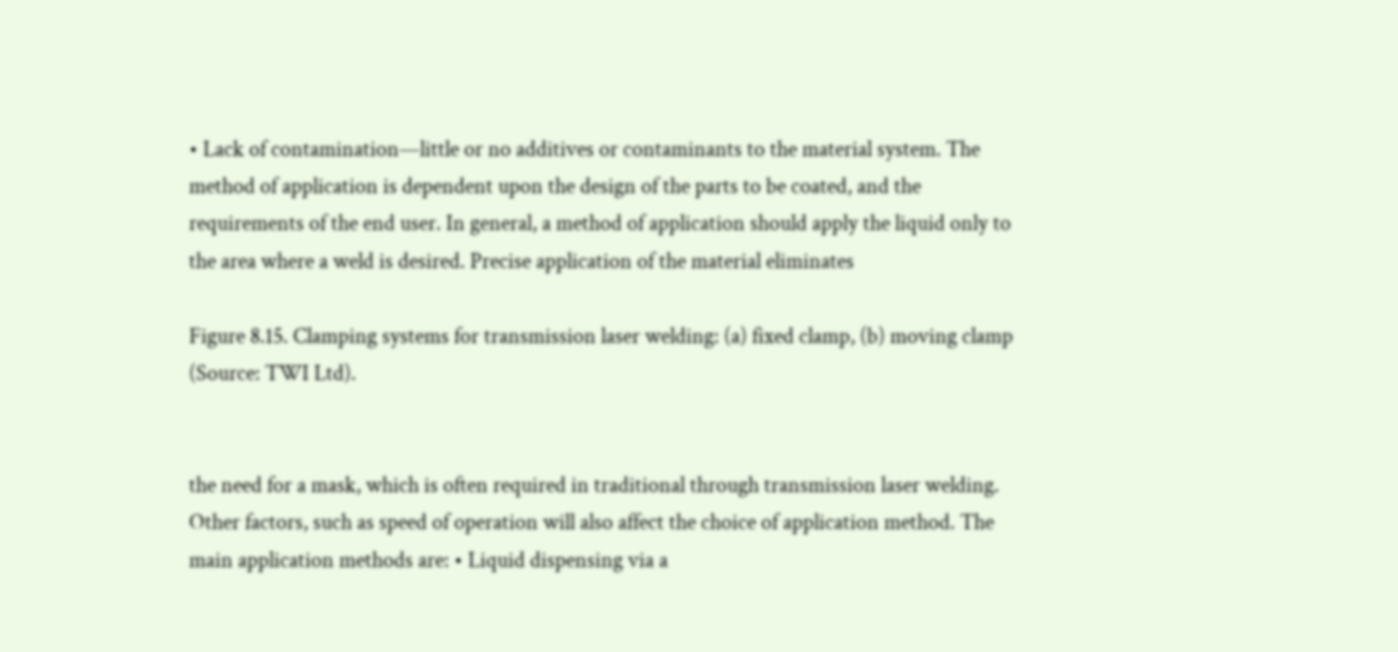• Lack of contamination—little or no additives or contaminants to the material system. The method of application is dependent upon the design of the parts to be coated, and the requirements of the end user. In general, a method of application should apply the liquid only to the area where a weld is desired. Precise application of the material eliminates

Figure 8.15. Clamping systems for transmission laser welding: (a) fixed clamp, (b) moving clamp (Source: TWI Ltd).


the need for a mask, which is often required in traditional through transmission laser welding. Other factors, such as speed of operation will also affect the choice of application method. The main application methods are: • Liquid dispensing via a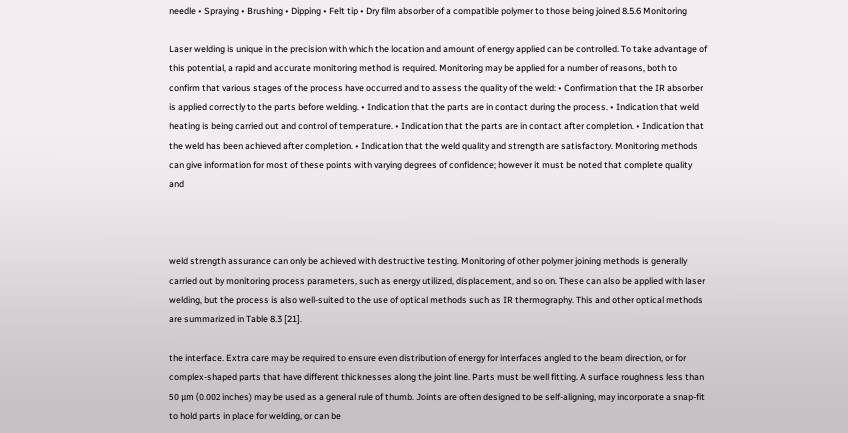needle • Spraying • Brushing • Dipping • Felt tip • Dry film absorber of a compatible polymer to those being joined 8.5.6 Monitoring

Laser welding is unique in the precision with which the location and amount of energy applied can be controlled. To take advantage of this potential, a rapid and accurate monitoring method is required. Monitoring may be applied for a number of reasons, both to confirm that various stages of the process have occurred and to assess the quality of the weld: • Confirmation that the IR absorber is applied correctly to the parts before welding. • Indication that the parts are in contact during the process. • Indication that weld heating is being carried out and control of temperature. • Indication that the parts are in contact after completion. • Indication that the weld has been achieved after completion. • Indication that the weld quality and strength are satisfactory. Monitoring methods can give information for most of these points with varying degrees of confidence; however it must be noted that complete quality and



weld strength assurance can only be achieved with destructive testing. Monitoring of other polymer joining methods is generally carried out by monitoring process parameters, such as energy utilized, displacement, and so on. These can also be applied with laser welding, but the process is also well-suited to the use of optical methods such as IR thermography. This and other optical methods are summarized in Table 8.3 [21].

the interface. Extra care may be required to ensure even distribution of energy for interfaces angled to the beam direction, or for complex-shaped parts that have different thicknesses along the joint line. Parts must be well fitting. A surface roughness less than 50 μm (0.002 inches) may be used as a general rule of thumb. Joints are often designed to be self-aligning, may incorporate a snap-fit to hold parts in place for welding, or can be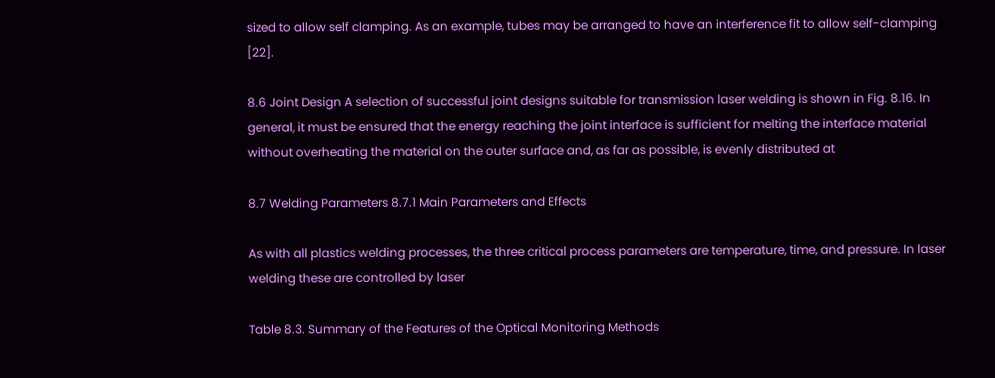sized to allow self clamping. As an example, tubes may be arranged to have an interference fit to allow self-clamping [22].

8.6 Joint Design A selection of successful joint designs suitable for transmission laser welding is shown in Fig. 8.16. In general, it must be ensured that the energy reaching the joint interface is sufficient for melting the interface material without overheating the material on the outer surface and, as far as possible, is evenly distributed at

8.7 Welding Parameters 8.7.1 Main Parameters and Effects

As with all plastics welding processes, the three critical process parameters are temperature, time, and pressure. In laser welding these are controlled by laser

Table 8.3. Summary of the Features of the Optical Monitoring Methods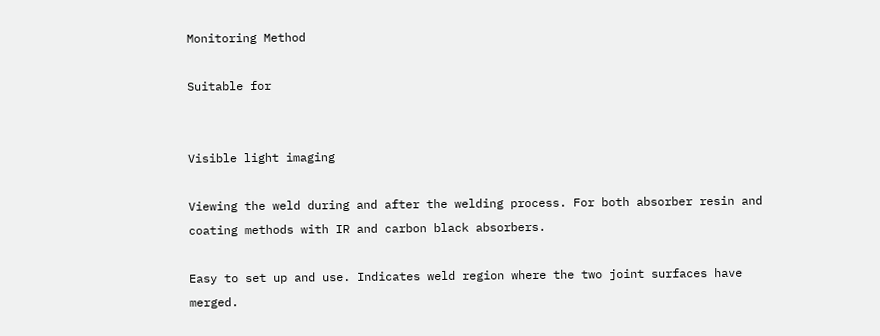Monitoring Method

Suitable for


Visible light imaging

Viewing the weld during and after the welding process. For both absorber resin and coating methods with IR and carbon black absorbers.

Easy to set up and use. Indicates weld region where the two joint surfaces have merged.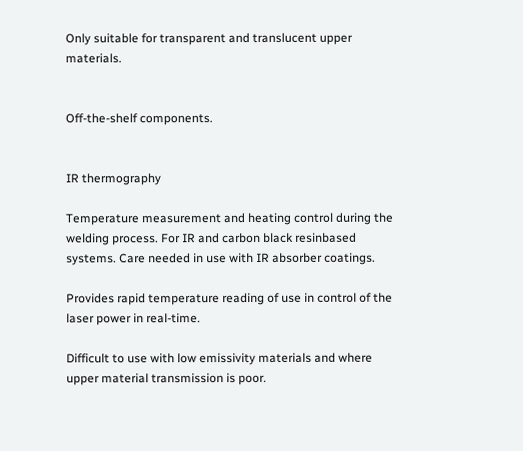Only suitable for transparent and translucent upper materials.


Off-the-shelf components.


IR thermography

Temperature measurement and heating control during the welding process. For IR and carbon black resinbased systems. Care needed in use with IR absorber coatings.

Provides rapid temperature reading of use in control of the laser power in real-time.

Difficult to use with low emissivity materials and where upper material transmission is poor.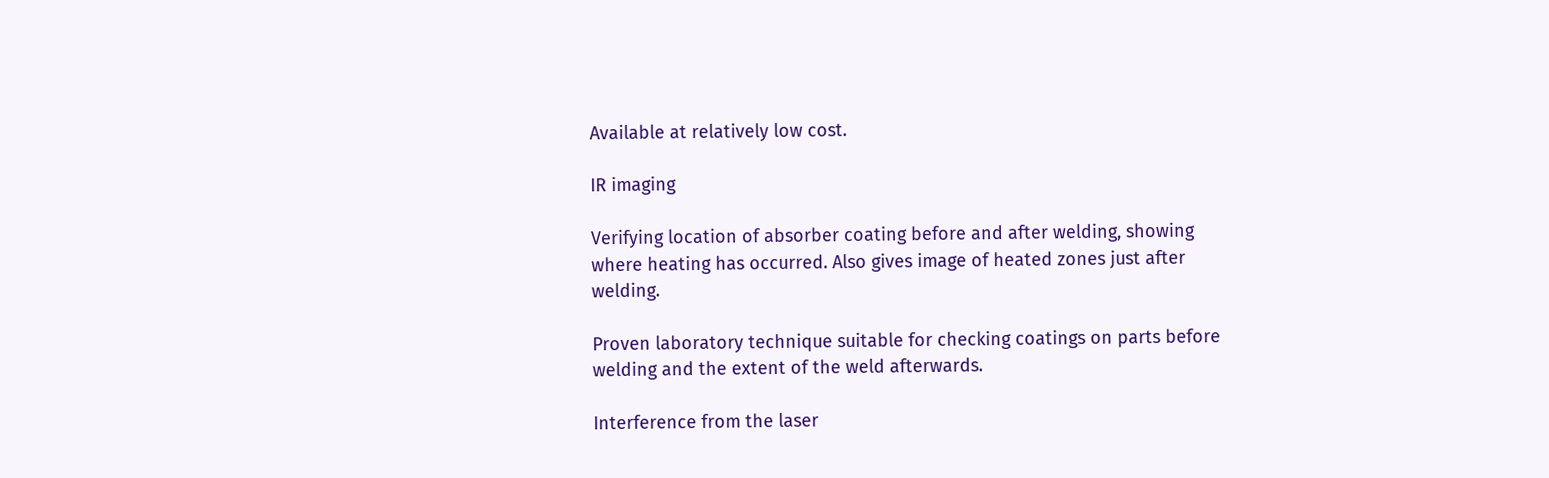Available at relatively low cost.

IR imaging

Verifying location of absorber coating before and after welding, showing where heating has occurred. Also gives image of heated zones just after welding.

Proven laboratory technique suitable for checking coatings on parts before welding and the extent of the weld afterwards.

Interference from the laser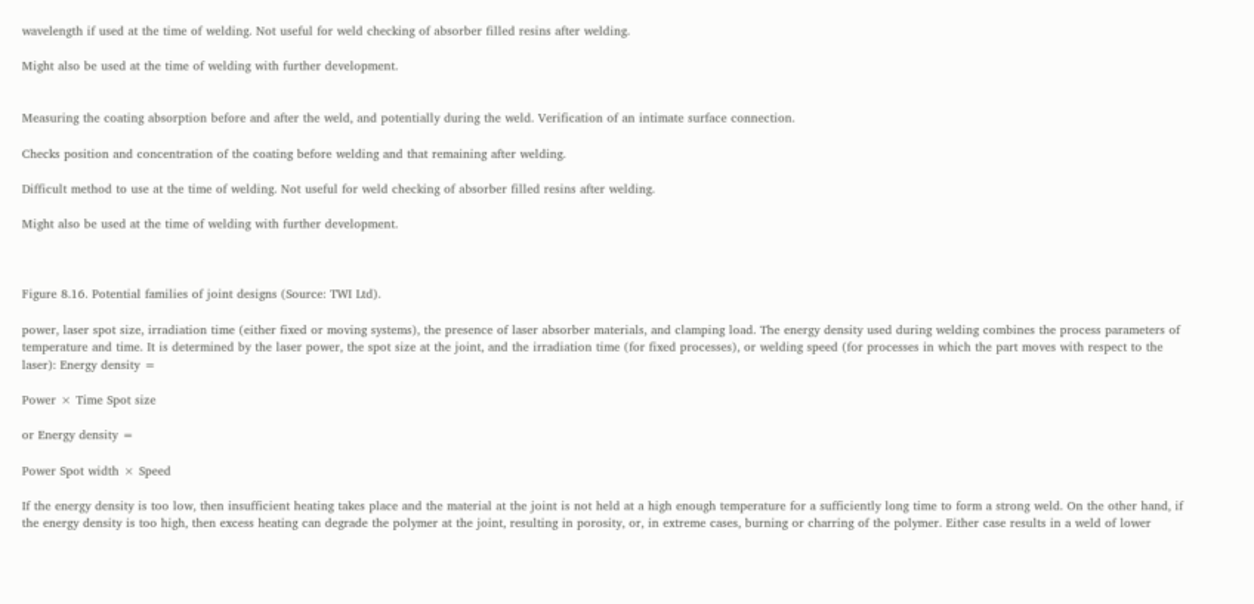wavelength if used at the time of welding. Not useful for weld checking of absorber filled resins after welding.

Might also be used at the time of welding with further development.


Measuring the coating absorption before and after the weld, and potentially during the weld. Verification of an intimate surface connection.

Checks position and concentration of the coating before welding and that remaining after welding.

Difficult method to use at the time of welding. Not useful for weld checking of absorber filled resins after welding.

Might also be used at the time of welding with further development.



Figure 8.16. Potential families of joint designs (Source: TWI Ltd).

power, laser spot size, irradiation time (either fixed or moving systems), the presence of laser absorber materials, and clamping load. The energy density used during welding combines the process parameters of temperature and time. It is determined by the laser power, the spot size at the joint, and the irradiation time (for fixed processes), or welding speed (for processes in which the part moves with respect to the laser): Energy density =

Power × Time Spot size

or Energy density =

Power Spot width × Speed

If the energy density is too low, then insufficient heating takes place and the material at the joint is not held at a high enough temperature for a sufficiently long time to form a strong weld. On the other hand, if the energy density is too high, then excess heating can degrade the polymer at the joint, resulting in porosity, or, in extreme cases, burning or charring of the polymer. Either case results in a weld of lower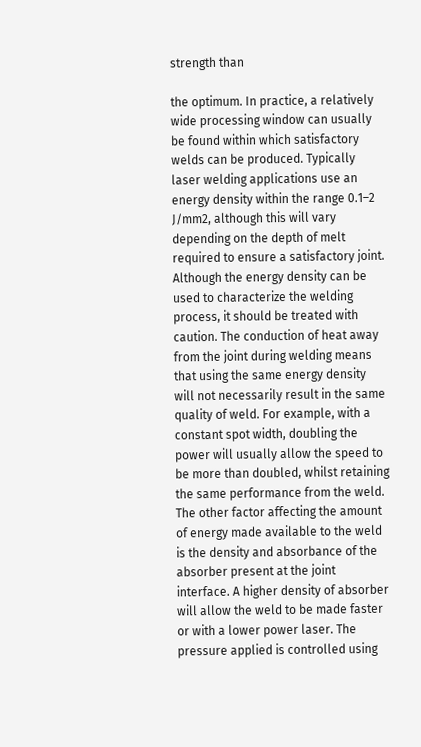strength than

the optimum. In practice, a relatively wide processing window can usually be found within which satisfactory welds can be produced. Typically laser welding applications use an energy density within the range 0.1–2 J/mm2, although this will vary depending on the depth of melt required to ensure a satisfactory joint. Although the energy density can be used to characterize the welding process, it should be treated with caution. The conduction of heat away from the joint during welding means that using the same energy density will not necessarily result in the same quality of weld. For example, with a constant spot width, doubling the power will usually allow the speed to be more than doubled, whilst retaining the same performance from the weld. The other factor affecting the amount of energy made available to the weld is the density and absorbance of the absorber present at the joint interface. A higher density of absorber will allow the weld to be made faster or with a lower power laser. The pressure applied is controlled using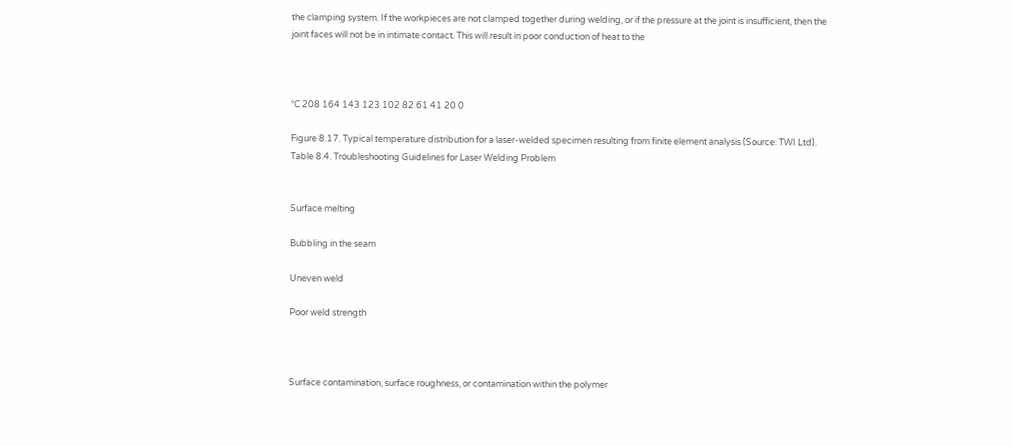the clamping system. If the workpieces are not clamped together during welding, or if the pressure at the joint is insufficient, then the joint faces will not be in intimate contact. This will result in poor conduction of heat to the



°C 208 164 143 123 102 82 61 41 20 0

Figure 8.17. Typical temperature distribution for a laser-welded specimen resulting from finite element analysis (Source: TWI Ltd). Table 8.4. Troubleshooting Guidelines for Laser Welding Problem


Surface melting

Bubbling in the seam

Uneven weld

Poor weld strength



Surface contamination, surface roughness, or contamination within the polymer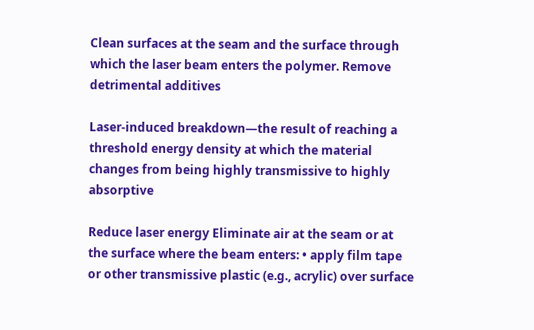Clean surfaces at the seam and the surface through which the laser beam enters the polymer. Remove detrimental additives

Laser-induced breakdown—the result of reaching a threshold energy density at which the material changes from being highly transmissive to highly absorptive

Reduce laser energy Eliminate air at the seam or at the surface where the beam enters: • apply film tape or other transmissive plastic (e.g., acrylic) over surface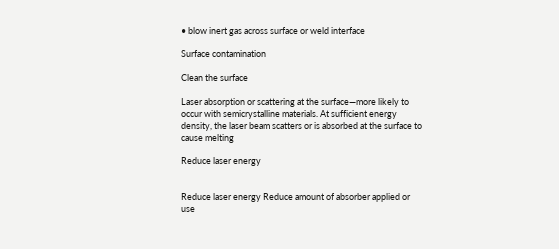• blow inert gas across surface or weld interface

Surface contamination

Clean the surface

Laser absorption or scattering at the surface—more likely to occur with semicrystalline materials. At sufficient energy density, the laser beam scatters or is absorbed at the surface to cause melting

Reduce laser energy


Reduce laser energy Reduce amount of absorber applied or use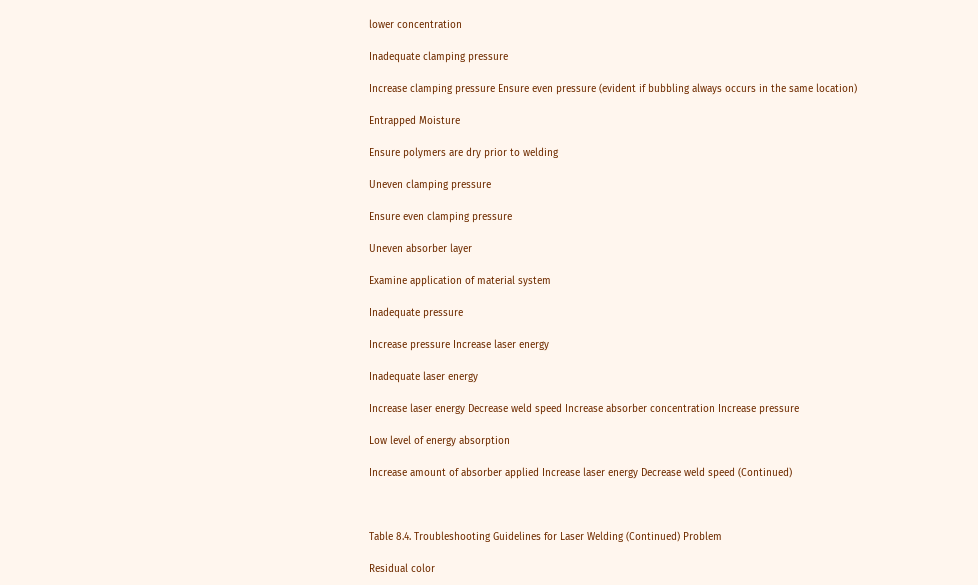lower concentration

Inadequate clamping pressure

Increase clamping pressure Ensure even pressure (evident if bubbling always occurs in the same location)

Entrapped Moisture

Ensure polymers are dry prior to welding

Uneven clamping pressure

Ensure even clamping pressure

Uneven absorber layer

Examine application of material system

Inadequate pressure

Increase pressure Increase laser energy

Inadequate laser energy

Increase laser energy Decrease weld speed Increase absorber concentration Increase pressure

Low level of energy absorption

Increase amount of absorber applied Increase laser energy Decrease weld speed (Continued)



Table 8.4. Troubleshooting Guidelines for Laser Welding (Continued) Problem

Residual color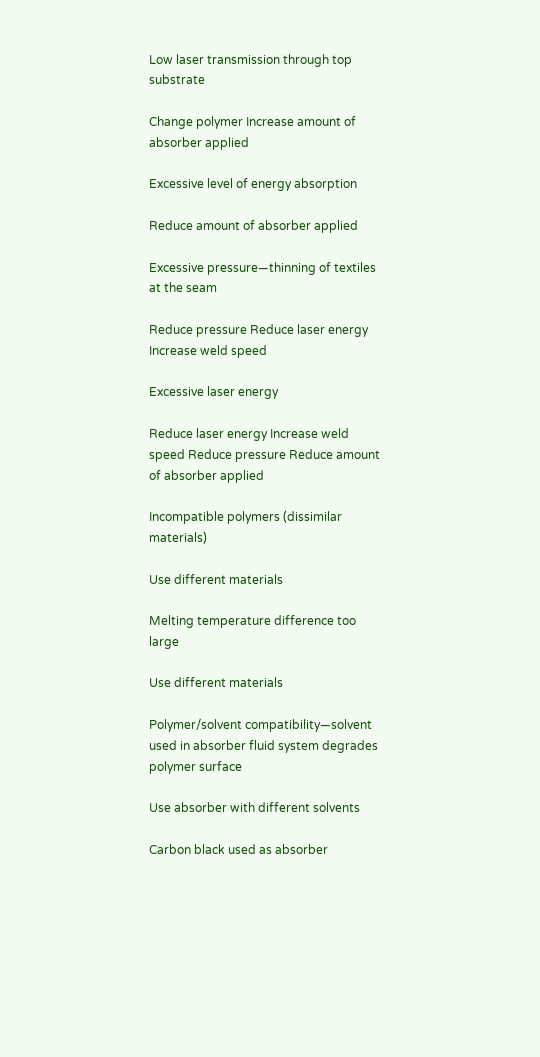Low laser transmission through top substrate

Change polymer Increase amount of absorber applied

Excessive level of energy absorption

Reduce amount of absorber applied

Excessive pressure—thinning of textiles at the seam

Reduce pressure Reduce laser energy Increase weld speed

Excessive laser energy

Reduce laser energy Increase weld speed Reduce pressure Reduce amount of absorber applied

Incompatible polymers (dissimilar materials)

Use different materials

Melting temperature difference too large

Use different materials

Polymer/solvent compatibility—solvent used in absorber fluid system degrades polymer surface

Use absorber with different solvents

Carbon black used as absorber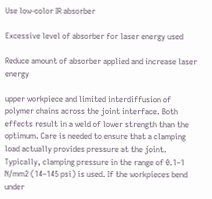Use low-color IR absorber

Excessive level of absorber for laser energy used

Reduce amount of absorber applied and increase laser energy

upper workpiece and limited interdiffusion of polymer chains across the joint interface. Both effects result in a weld of lower strength than the optimum. Care is needed to ensure that a clamping load actually provides pressure at the joint. Typically, clamping pressure in the range of 0.1–1 N/mm2 (14–145 psi) is used. If the workpieces bend under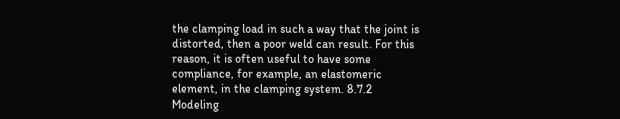the clamping load in such a way that the joint is distorted, then a poor weld can result. For this reason, it is often useful to have some compliance, for example, an elastomeric element, in the clamping system. 8.7.2 Modeling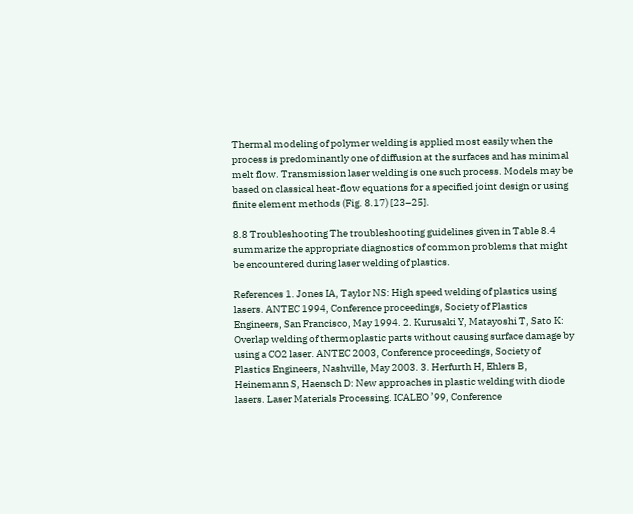Thermal modeling of polymer welding is applied most easily when the process is predominantly one of diffusion at the surfaces and has minimal melt flow. Transmission laser welding is one such process. Models may be based on classical heat-flow equations for a specified joint design or using finite element methods (Fig. 8.17) [23–25].

8.8 Troubleshooting The troubleshooting guidelines given in Table 8.4 summarize the appropriate diagnostics of common problems that might be encountered during laser welding of plastics.

References 1. Jones IA, Taylor NS: High speed welding of plastics using lasers. ANTEC 1994, Conference proceedings, Society of Plastics Engineers, San Francisco, May 1994. 2. Kurusaki Y, Matayoshi T, Sato K: Overlap welding of thermoplastic parts without causing surface damage by using a CO2 laser. ANTEC 2003, Conference proceedings, Society of Plastics Engineers, Nashville, May 2003. 3. Herfurth H, Ehlers B, Heinemann S, Haensch D: New approaches in plastic welding with diode lasers. Laser Materials Processing. ICALEO ’99, Conference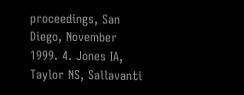proceedings, San Diego, November 1999. 4. Jones IA, Taylor NS, Sallavanti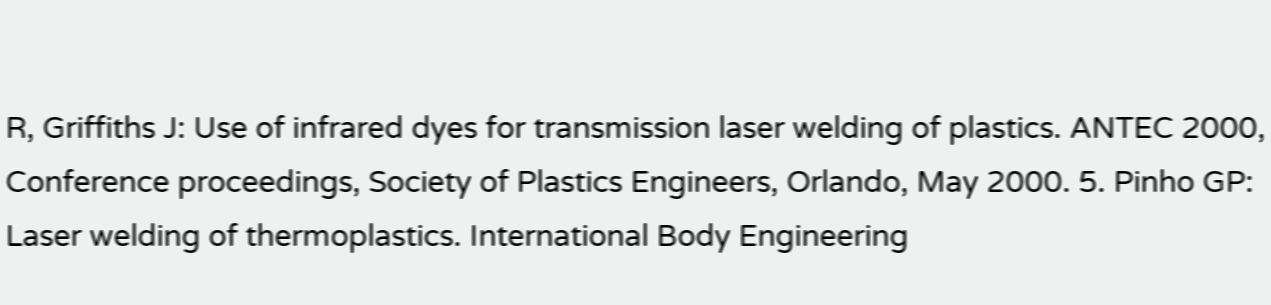R, Griffiths J: Use of infrared dyes for transmission laser welding of plastics. ANTEC 2000, Conference proceedings, Society of Plastics Engineers, Orlando, May 2000. 5. Pinho GP: Laser welding of thermoplastics. International Body Engineering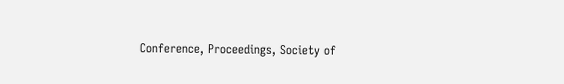Conference, Proceedings, Society of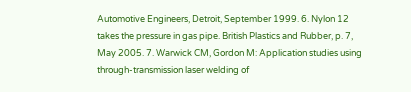Automotive Engineers, Detroit, September 1999. 6. Nylon 12 takes the pressure in gas pipe. British Plastics and Rubber, p. 7, May 2005. 7. Warwick CM, Gordon M: Application studies using through-transmission laser welding of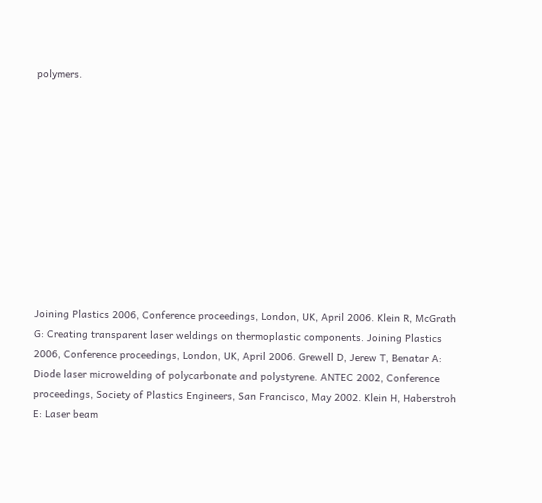polymers.











Joining Plastics 2006, Conference proceedings, London, UK, April 2006. Klein R, McGrath G: Creating transparent laser weldings on thermoplastic components. Joining Plastics 2006, Conference proceedings, London, UK, April 2006. Grewell D, Jerew T, Benatar A: Diode laser microwelding of polycarbonate and polystyrene. ANTEC 2002, Conference proceedings, Society of Plastics Engineers, San Francisco, May 2002. Klein H, Haberstroh E: Laser beam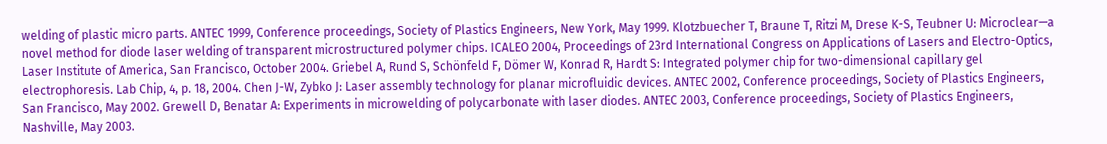welding of plastic micro parts. ANTEC 1999, Conference proceedings, Society of Plastics Engineers, New York, May 1999. Klotzbuecher T, Braune T, Ritzi M, Drese K-S, Teubner U: Microclear—a novel method for diode laser welding of transparent microstructured polymer chips. ICALEO 2004, Proceedings of 23rd International Congress on Applications of Lasers and Electro-Optics, Laser Institute of America, San Francisco, October 2004. Griebel A, Rund S, Schönfeld F, Dömer W, Konrad R, Hardt S: Integrated polymer chip for two-dimensional capillary gel electrophoresis. Lab Chip, 4, p. 18, 2004. Chen J-W, Zybko J: Laser assembly technology for planar microfluidic devices. ANTEC 2002, Conference proceedings, Society of Plastics Engineers, San Francisco, May 2002. Grewell D, Benatar A: Experiments in microwelding of polycarbonate with laser diodes. ANTEC 2003, Conference proceedings, Society of Plastics Engineers, Nashville, May 2003.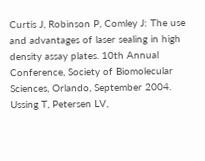Curtis J, Robinson P, Comley J: The use and advantages of laser sealing in high density assay plates. 10th Annual Conference, Society of Biomolecular Sciences, Orlando, September 2004. Ussing T, Petersen LV,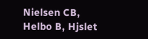Nielsen CB, Helbo B, Hjslet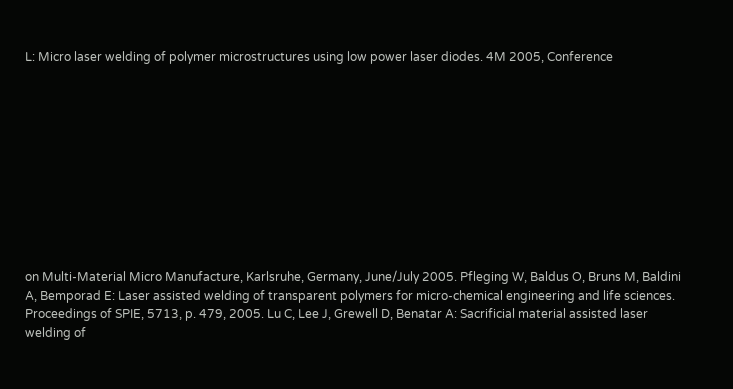L: Micro laser welding of polymer microstructures using low power laser diodes. 4M 2005, Conference











on Multi-Material Micro Manufacture, Karlsruhe, Germany, June/July 2005. Pfleging W, Baldus O, Bruns M, Baldini A, Bemporad E: Laser assisted welding of transparent polymers for micro-chemical engineering and life sciences. Proceedings of SPIE, 5713, p. 479, 2005. Lu C, Lee J, Grewell D, Benatar A: Sacrificial material assisted laser welding of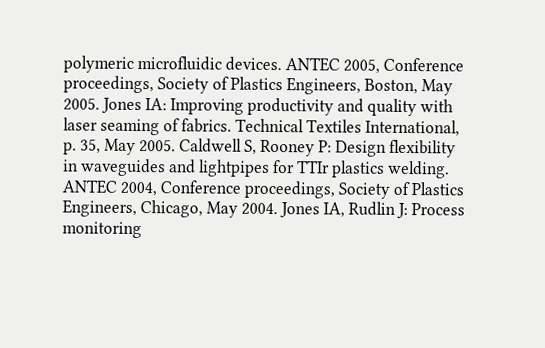polymeric microfluidic devices. ANTEC 2005, Conference proceedings, Society of Plastics Engineers, Boston, May 2005. Jones IA: Improving productivity and quality with laser seaming of fabrics. Technical Textiles International, p. 35, May 2005. Caldwell S, Rooney P: Design flexibility in waveguides and lightpipes for TTIr plastics welding. ANTEC 2004, Conference proceedings, Society of Plastics Engineers, Chicago, May 2004. Jones IA, Rudlin J: Process monitoring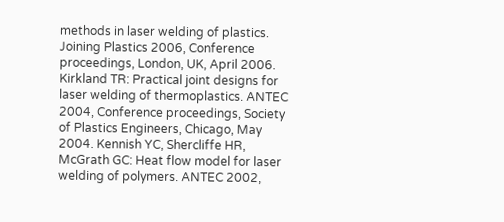methods in laser welding of plastics. Joining Plastics 2006, Conference proceedings, London, UK, April 2006. Kirkland TR: Practical joint designs for laser welding of thermoplastics. ANTEC 2004, Conference proceedings, Society of Plastics Engineers, Chicago, May 2004. Kennish YC, Shercliffe HR, McGrath GC: Heat flow model for laser welding of polymers. ANTEC 2002,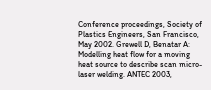Conference proceedings, Society of Plastics Engineers, San Francisco, May 2002. Grewell D, Benatar A: Modelling heat flow for a moving heat source to describe scan micro-laser welding. ANTEC 2003,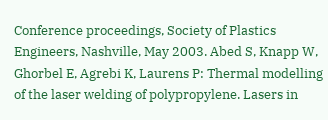Conference proceedings, Society of Plastics Engineers, Nashville, May 2003. Abed S, Knapp W, Ghorbel E, Agrebi K, Laurens P: Thermal modelling of the laser welding of polypropylene. Lasers in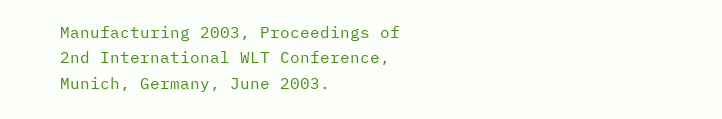Manufacturing 2003, Proceedings of 2nd International WLT Conference, Munich, Germany, June 2003.